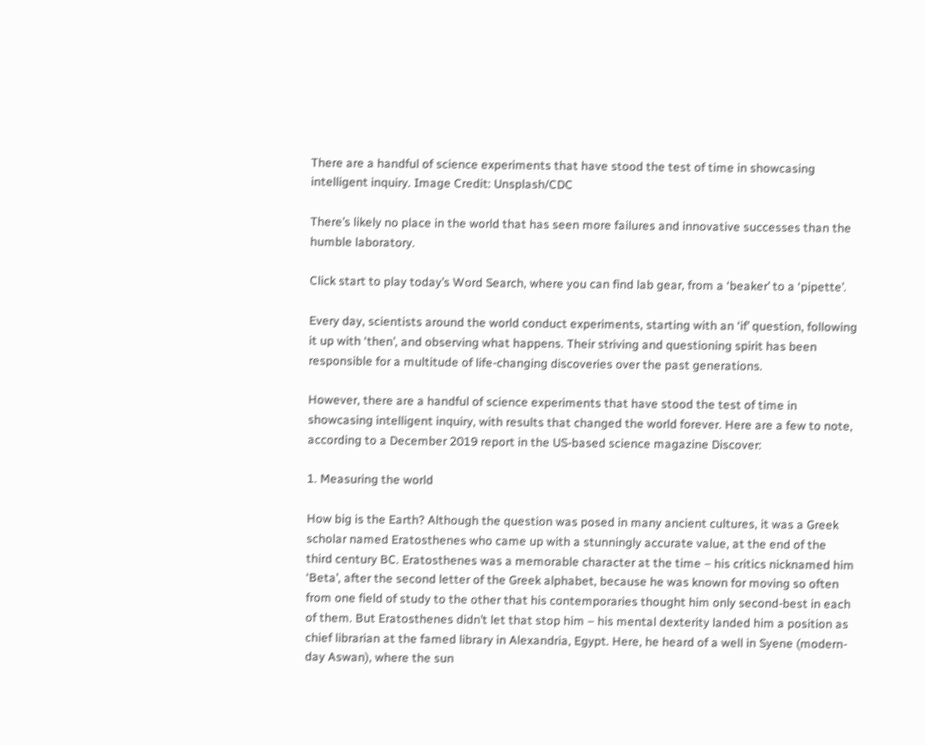There are a handful of science experiments that have stood the test of time in showcasing intelligent inquiry. Image Credit: Unsplash/CDC

There’s likely no place in the world that has seen more failures and innovative successes than the humble laboratory.

Click start to play today’s Word Search, where you can find lab gear, from a ‘beaker’ to a ‘pipette’.

Every day, scientists around the world conduct experiments, starting with an ‘if’ question, following it up with ‘then’, and observing what happens. Their striving and questioning spirit has been responsible for a multitude of life-changing discoveries over the past generations.

However, there are a handful of science experiments that have stood the test of time in showcasing intelligent inquiry, with results that changed the world forever. Here are a few to note, according to a December 2019 report in the US-based science magazine Discover:

1. Measuring the world

How big is the Earth? Although the question was posed in many ancient cultures, it was a Greek scholar named Eratosthenes who came up with a stunningly accurate value, at the end of the third century BC. Eratosthenes was a memorable character at the time – his critics nicknamed him ‘Beta’, after the second letter of the Greek alphabet, because he was known for moving so often from one field of study to the other that his contemporaries thought him only second-best in each of them. But Eratosthenes didn’t let that stop him – his mental dexterity landed him a position as chief librarian at the famed library in Alexandria, Egypt. Here, he heard of a well in Syene (modern-day Aswan), where the sun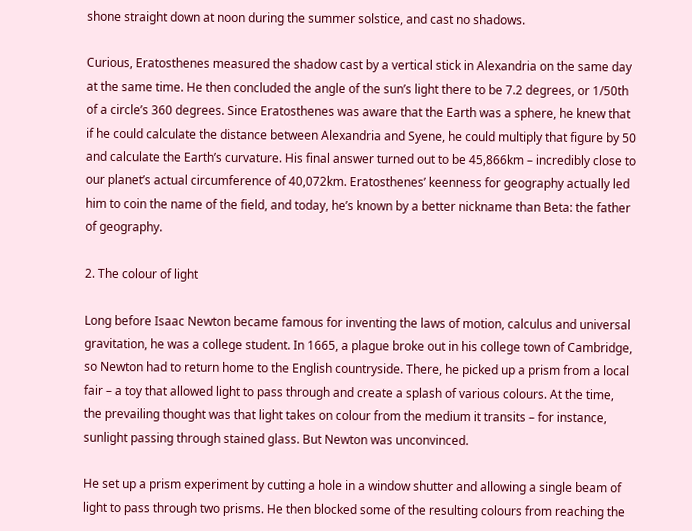shone straight down at noon during the summer solstice, and cast no shadows.

Curious, Eratosthenes measured the shadow cast by a vertical stick in Alexandria on the same day at the same time. He then concluded the angle of the sun’s light there to be 7.2 degrees, or 1/50th of a circle’s 360 degrees. Since Eratosthenes was aware that the Earth was a sphere, he knew that if he could calculate the distance between Alexandria and Syene, he could multiply that figure by 50 and calculate the Earth’s curvature. His final answer turned out to be 45,866km – incredibly close to our planet’s actual circumference of 40,072km. Eratosthenes’ keenness for geography actually led him to coin the name of the field, and today, he’s known by a better nickname than Beta: the father of geography.

2. The colour of light

Long before Isaac Newton became famous for inventing the laws of motion, calculus and universal gravitation, he was a college student. In 1665, a plague broke out in his college town of Cambridge, so Newton had to return home to the English countryside. There, he picked up a prism from a local fair – a toy that allowed light to pass through and create a splash of various colours. At the time, the prevailing thought was that light takes on colour from the medium it transits – for instance, sunlight passing through stained glass. But Newton was unconvinced.

He set up a prism experiment by cutting a hole in a window shutter and allowing a single beam of light to pass through two prisms. He then blocked some of the resulting colours from reaching the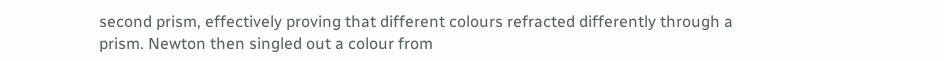second prism, effectively proving that different colours refracted differently through a prism. Newton then singled out a colour from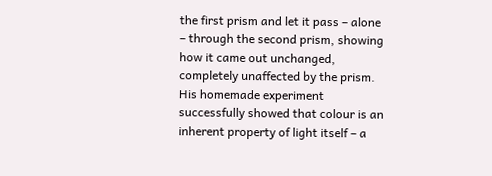the first prism and let it pass – alone – through the second prism, showing how it came out unchanged, completely unaffected by the prism. His homemade experiment successfully showed that colour is an inherent property of light itself – a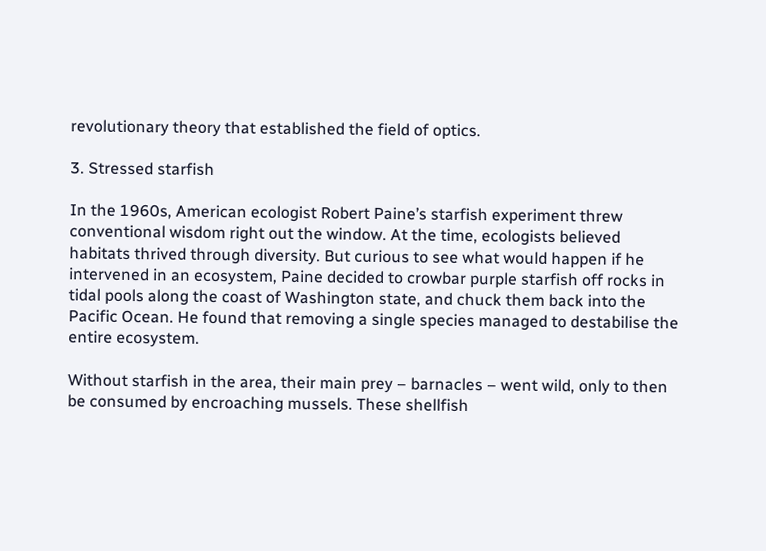revolutionary theory that established the field of optics.

3. Stressed starfish

In the 1960s, American ecologist Robert Paine’s starfish experiment threw conventional wisdom right out the window. At the time, ecologists believed habitats thrived through diversity. But curious to see what would happen if he intervened in an ecosystem, Paine decided to crowbar purple starfish off rocks in tidal pools along the coast of Washington state, and chuck them back into the Pacific Ocean. He found that removing a single species managed to destabilise the entire ecosystem.

Without starfish in the area, their main prey – barnacles – went wild, only to then be consumed by encroaching mussels. These shellfish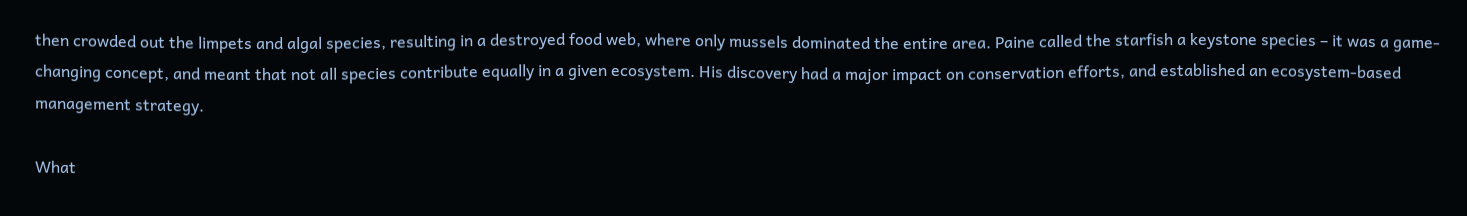then crowded out the limpets and algal species, resulting in a destroyed food web, where only mussels dominated the entire area. Paine called the starfish a keystone species – it was a game-changing concept, and meant that not all species contribute equally in a given ecosystem. His discovery had a major impact on conservation efforts, and established an ecosystem-based management strategy.

What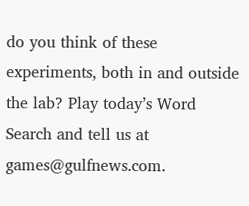do you think of these experiments, both in and outside the lab? Play today’s Word Search and tell us at games@gulfnews.com.